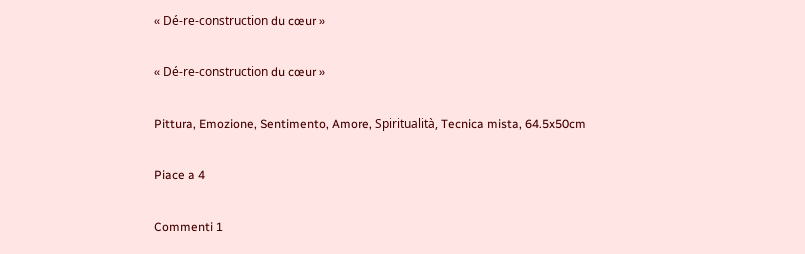« Dé-re-construction du cœur »

« Dé-re-construction du cœur »

Pittura, Emozione, Sentimento, Amore, Spiritualità, Tecnica mista, 64.5x50cm

Piace a 4

Commenti 1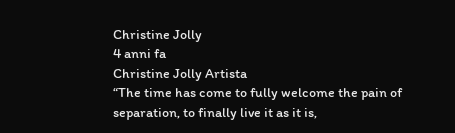Christine Jolly
4 anni fa
Christine Jolly Artista
“The time has come to fully welcome the pain of separation, to finally live it as it is,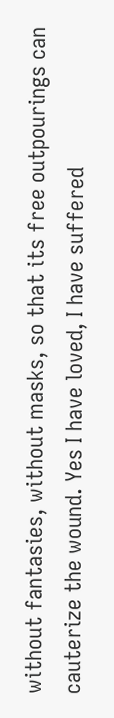without fantasies, without masks, so that its free outpourings can cauterize the wound. Yes I have loved, I have suffered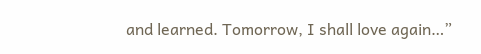and learned. Tomorrow, I shall love again…”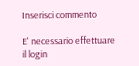Inserisci commento

E' necessario effettuare il login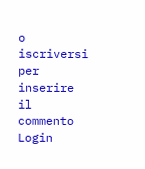o iscriversi per inserire il commento Login